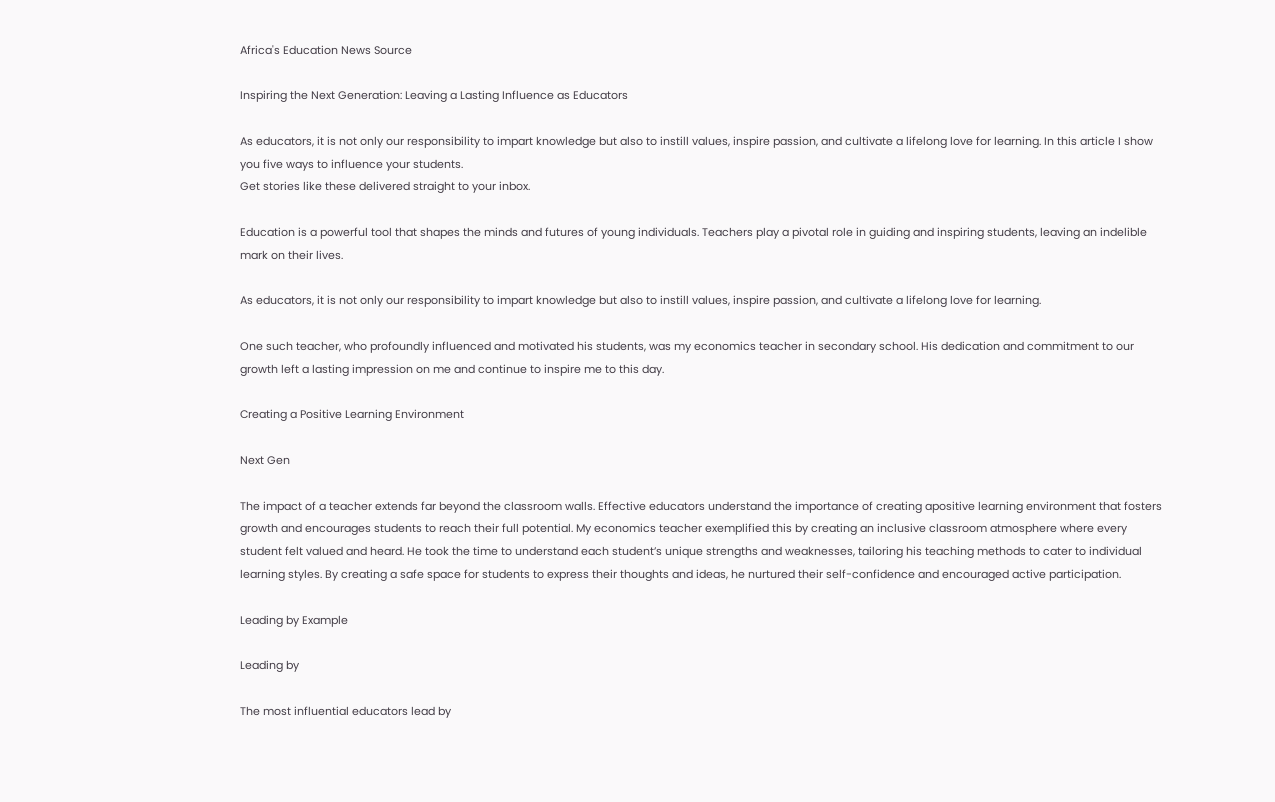Africa's Education News Source

Inspiring the Next Generation: Leaving a Lasting Influence as Educators

As educators, it is not only our responsibility to impart knowledge but also to instill values, inspire passion, and cultivate a lifelong love for learning. In this article I show you five ways to influence your students.
Get stories like these delivered straight to your inbox.

Education is a powerful tool that shapes the minds and futures of young individuals. Teachers play a pivotal role in guiding and inspiring students, leaving an indelible mark on their lives.

As educators, it is not only our responsibility to impart knowledge but also to instill values, inspire passion, and cultivate a lifelong love for learning.

One such teacher, who profoundly influenced and motivated his students, was my economics teacher in secondary school. His dedication and commitment to our growth left a lasting impression on me and continue to inspire me to this day.

Creating a Positive Learning Environment

Next Gen

The impact of a teacher extends far beyond the classroom walls. Effective educators understand the importance of creating apositive learning environment that fosters growth and encourages students to reach their full potential. My economics teacher exemplified this by creating an inclusive classroom atmosphere where every student felt valued and heard. He took the time to understand each student’s unique strengths and weaknesses, tailoring his teaching methods to cater to individual learning styles. By creating a safe space for students to express their thoughts and ideas, he nurtured their self-confidence and encouraged active participation.

Leading by Example

Leading by

The most influential educators lead by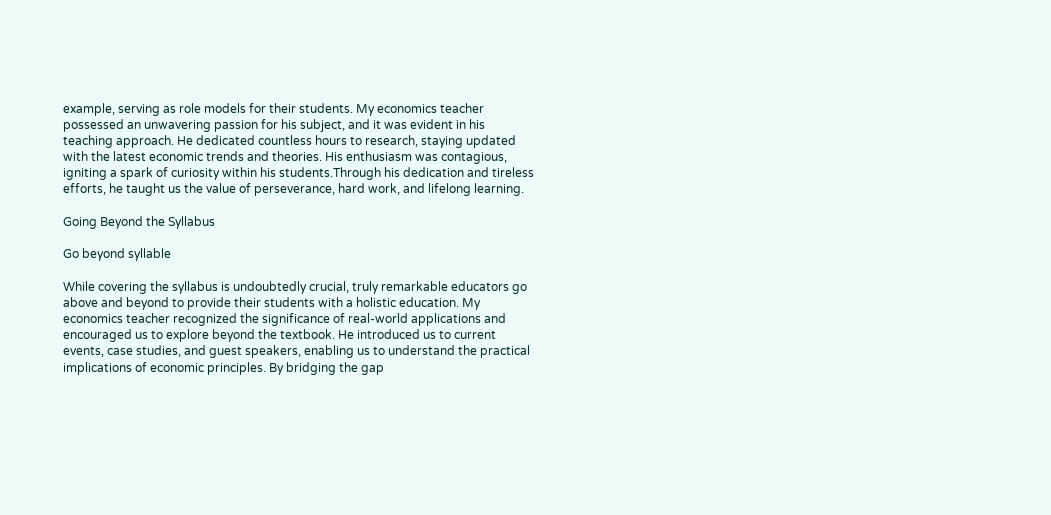example, serving as role models for their students. My economics teacher possessed an unwavering passion for his subject, and it was evident in his teaching approach. He dedicated countless hours to research, staying updated with the latest economic trends and theories. His enthusiasm was contagious, igniting a spark of curiosity within his students.Through his dedication and tireless efforts, he taught us the value of perseverance, hard work, and lifelong learning.

Going Beyond the Syllabus

Go beyond syllable

While covering the syllabus is undoubtedly crucial, truly remarkable educators go above and beyond to provide their students with a holistic education. My economics teacher recognized the significance of real-world applications and encouraged us to explore beyond the textbook. He introduced us to current events, case studies, and guest speakers, enabling us to understand the practical implications of economic principles. By bridging the gap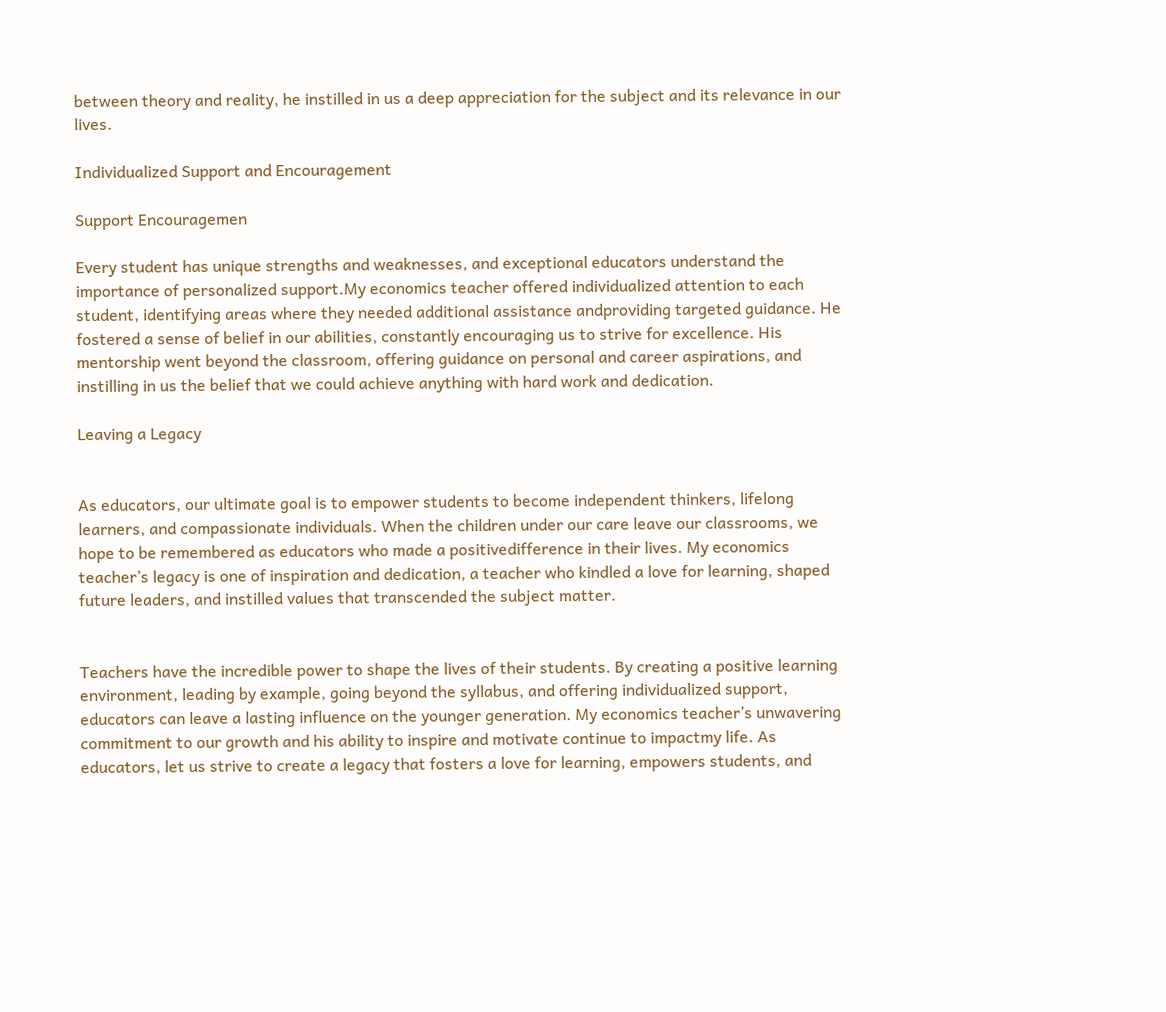between theory and reality, he instilled in us a deep appreciation for the subject and its relevance in our lives.

Individualized Support and Encouragement

Support Encouragemen

Every student has unique strengths and weaknesses, and exceptional educators understand the importance of personalized support.My economics teacher offered individualized attention to each student, identifying areas where they needed additional assistance andproviding targeted guidance. He fostered a sense of belief in our abilities, constantly encouraging us to strive for excellence. His mentorship went beyond the classroom, offering guidance on personal and career aspirations, and instilling in us the belief that we could achieve anything with hard work and dedication.

Leaving a Legacy


As educators, our ultimate goal is to empower students to become independent thinkers, lifelong learners, and compassionate individuals. When the children under our care leave our classrooms, we hope to be remembered as educators who made a positivedifference in their lives. My economics teacher’s legacy is one of inspiration and dedication, a teacher who kindled a love for learning, shaped future leaders, and instilled values that transcended the subject matter.


Teachers have the incredible power to shape the lives of their students. By creating a positive learning environment, leading by example, going beyond the syllabus, and offering individualized support, educators can leave a lasting influence on the younger generation. My economics teacher’s unwavering commitment to our growth and his ability to inspire and motivate continue to impactmy life. As educators, let us strive to create a legacy that fosters a love for learning, empowers students, and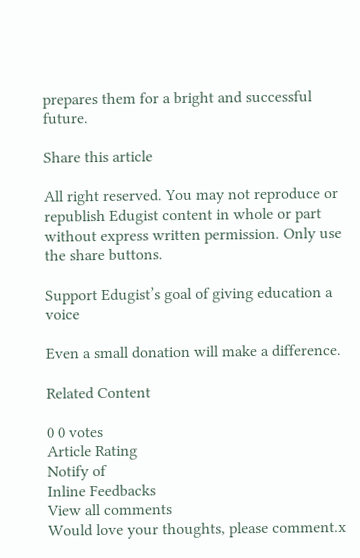prepares them for a bright and successful future.

Share this article

All right reserved. You may not reproduce or republish Edugist content in whole or part without express written permission. Only use the share buttons.

Support Edugist’s goal of giving education a voice

Even a small donation will make a difference.

Related Content

0 0 votes
Article Rating
Notify of
Inline Feedbacks
View all comments
Would love your thoughts, please comment.x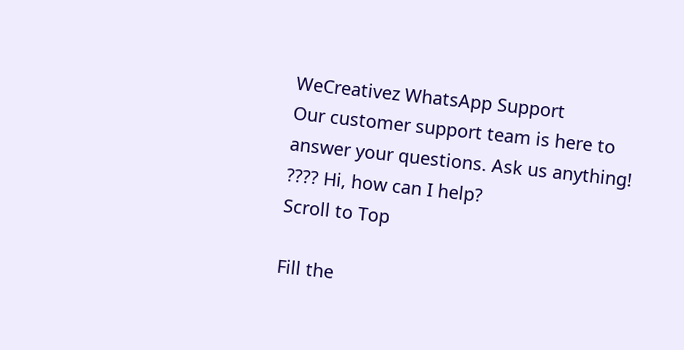WeCreativez WhatsApp Support
Our customer support team is here to answer your questions. Ask us anything!
???? Hi, how can I help?
Scroll to Top

Fill the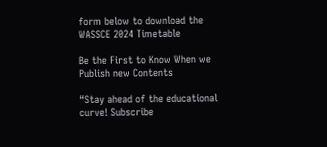form below to download the WASSCE 2024 Timetable

Be the First to Know When we Publish new Contents

“Stay ahead of the educational curve! Subscribe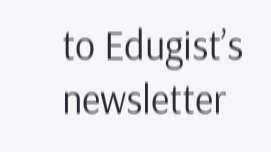to Edugist’s newsletter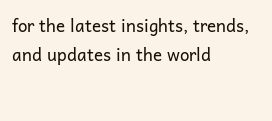for the latest insights, trends, and updates in the world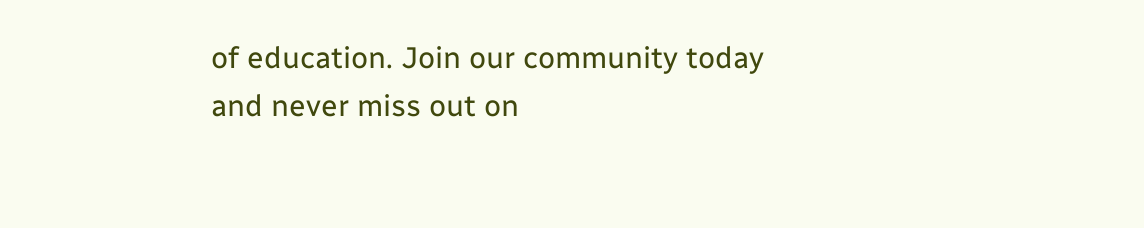of education. Join our community today and never miss out on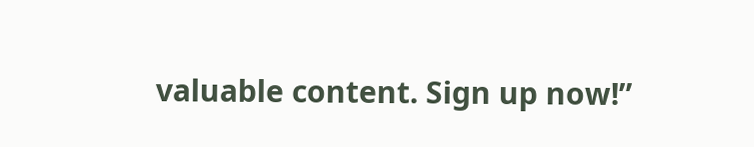valuable content. Sign up now!”